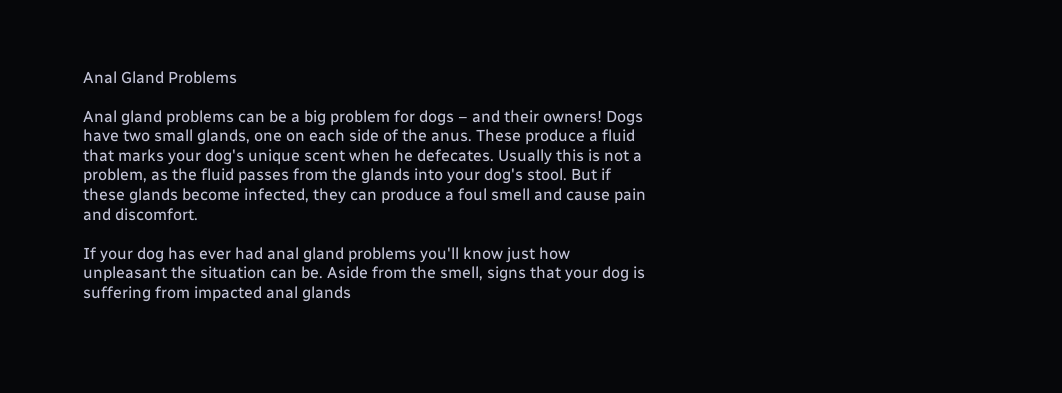Anal Gland Problems

Anal gland problems can be a big problem for dogs – and their owners! Dogs have two small glands, one on each side of the anus. These produce a fluid that marks your dog's unique scent when he defecates. Usually this is not a problem, as the fluid passes from the glands into your dog's stool. But if these glands become infected, they can produce a foul smell and cause pain and discomfort.

If your dog has ever had anal gland problems you'll know just how unpleasant the situation can be. Aside from the smell, signs that your dog is suffering from impacted anal glands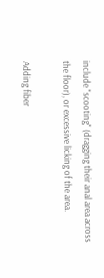include "scooting" (dragging their anal area across the floor), or excessive licking of the area.

Adding fiber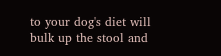to your dog's diet will bulk up the stool and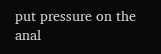put pressure on the anal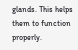glands. This helps them to function properly.